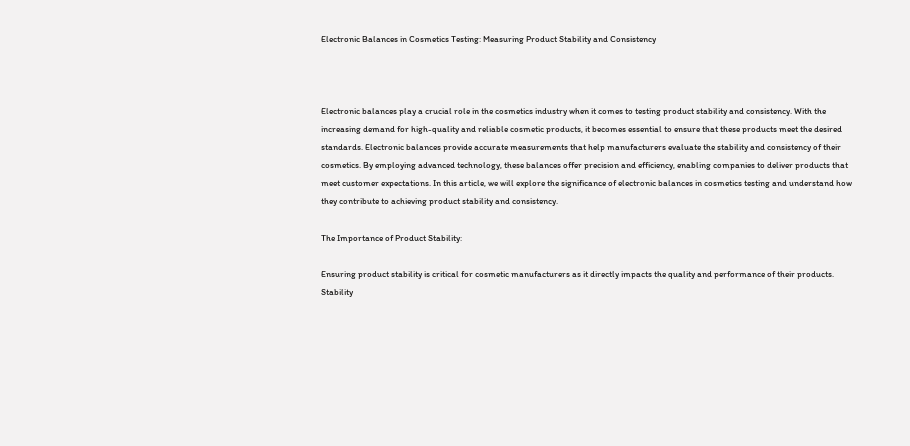Electronic Balances in Cosmetics Testing: Measuring Product Stability and Consistency



Electronic balances play a crucial role in the cosmetics industry when it comes to testing product stability and consistency. With the increasing demand for high-quality and reliable cosmetic products, it becomes essential to ensure that these products meet the desired standards. Electronic balances provide accurate measurements that help manufacturers evaluate the stability and consistency of their cosmetics. By employing advanced technology, these balances offer precision and efficiency, enabling companies to deliver products that meet customer expectations. In this article, we will explore the significance of electronic balances in cosmetics testing and understand how they contribute to achieving product stability and consistency.

The Importance of Product Stability:

Ensuring product stability is critical for cosmetic manufacturers as it directly impacts the quality and performance of their products. Stability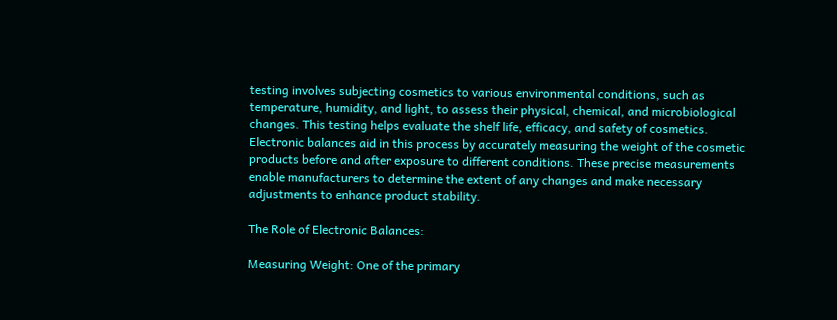testing involves subjecting cosmetics to various environmental conditions, such as temperature, humidity, and light, to assess their physical, chemical, and microbiological changes. This testing helps evaluate the shelf life, efficacy, and safety of cosmetics. Electronic balances aid in this process by accurately measuring the weight of the cosmetic products before and after exposure to different conditions. These precise measurements enable manufacturers to determine the extent of any changes and make necessary adjustments to enhance product stability.

The Role of Electronic Balances:

Measuring Weight: One of the primary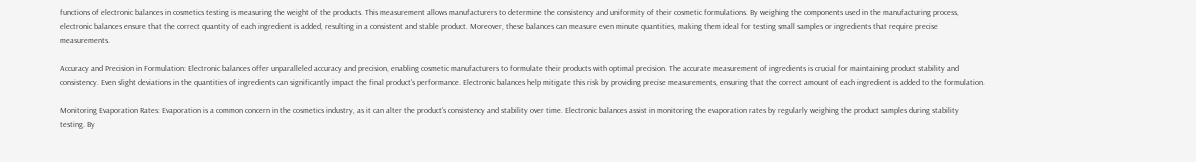functions of electronic balances in cosmetics testing is measuring the weight of the products. This measurement allows manufacturers to determine the consistency and uniformity of their cosmetic formulations. By weighing the components used in the manufacturing process, electronic balances ensure that the correct quantity of each ingredient is added, resulting in a consistent and stable product. Moreover, these balances can measure even minute quantities, making them ideal for testing small samples or ingredients that require precise measurements.

Accuracy and Precision in Formulation: Electronic balances offer unparalleled accuracy and precision, enabling cosmetic manufacturers to formulate their products with optimal precision. The accurate measurement of ingredients is crucial for maintaining product stability and consistency. Even slight deviations in the quantities of ingredients can significantly impact the final product's performance. Electronic balances help mitigate this risk by providing precise measurements, ensuring that the correct amount of each ingredient is added to the formulation.

Monitoring Evaporation Rates: Evaporation is a common concern in the cosmetics industry, as it can alter the product's consistency and stability over time. Electronic balances assist in monitoring the evaporation rates by regularly weighing the product samples during stability testing. By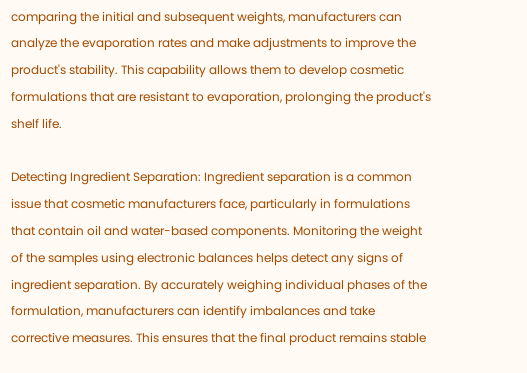comparing the initial and subsequent weights, manufacturers can analyze the evaporation rates and make adjustments to improve the product's stability. This capability allows them to develop cosmetic formulations that are resistant to evaporation, prolonging the product's shelf life.

Detecting Ingredient Separation: Ingredient separation is a common issue that cosmetic manufacturers face, particularly in formulations that contain oil and water-based components. Monitoring the weight of the samples using electronic balances helps detect any signs of ingredient separation. By accurately weighing individual phases of the formulation, manufacturers can identify imbalances and take corrective measures. This ensures that the final product remains stable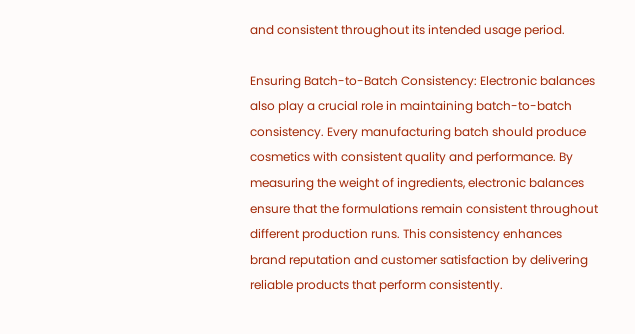and consistent throughout its intended usage period.

Ensuring Batch-to-Batch Consistency: Electronic balances also play a crucial role in maintaining batch-to-batch consistency. Every manufacturing batch should produce cosmetics with consistent quality and performance. By measuring the weight of ingredients, electronic balances ensure that the formulations remain consistent throughout different production runs. This consistency enhances brand reputation and customer satisfaction by delivering reliable products that perform consistently.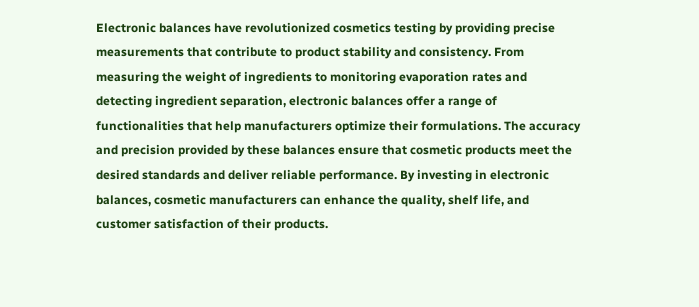Electronic balances have revolutionized cosmetics testing by providing precise measurements that contribute to product stability and consistency. From measuring the weight of ingredients to monitoring evaporation rates and detecting ingredient separation, electronic balances offer a range of functionalities that help manufacturers optimize their formulations. The accuracy and precision provided by these balances ensure that cosmetic products meet the desired standards and deliver reliable performance. By investing in electronic balances, cosmetic manufacturers can enhance the quality, shelf life, and customer satisfaction of their products.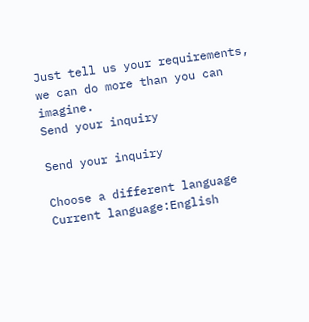Just tell us your requirements, we can do more than you can imagine.
Send your inquiry

Send your inquiry

Choose a different language
Current language:English